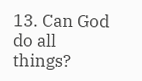13. Can God do all things?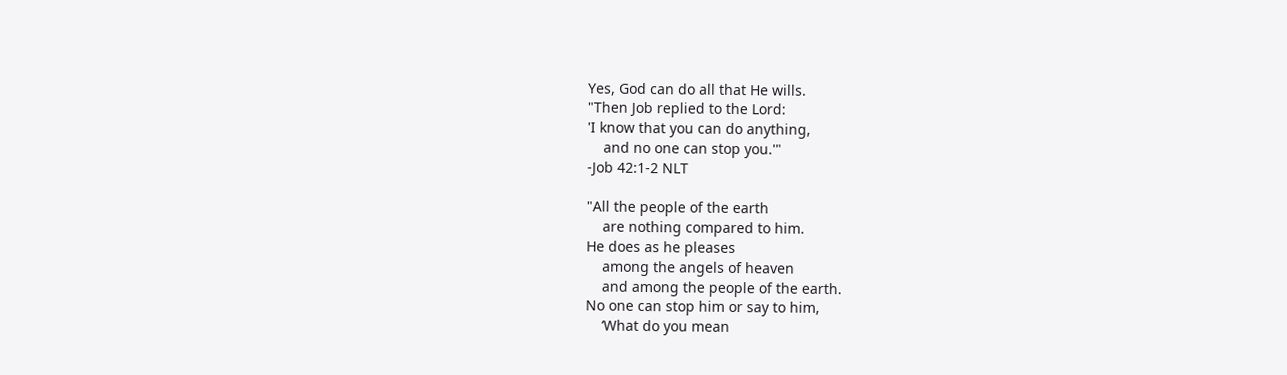Yes, God can do all that He wills.
"Then Job replied to the Lord:
'I know that you can do anything,
    and no one can stop you.'"
-Job 42:1-2 NLT

"All the people of the earth
    are nothing compared to him.
He does as he pleases
    among the angels of heaven
    and among the people of the earth.
No one can stop him or say to him,
    ‘What do you mean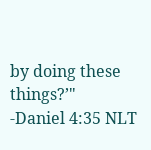by doing these things?’"
-Daniel 4:35 NLT